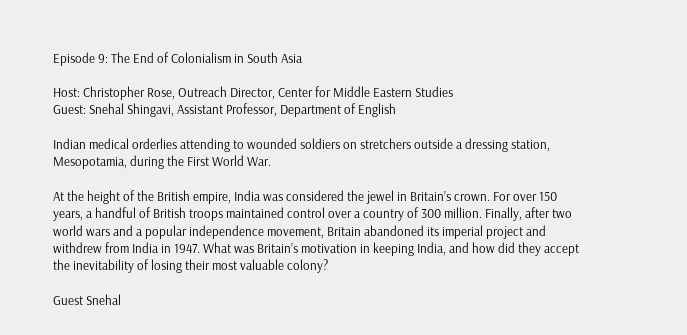Episode 9: The End of Colonialism in South Asia

Host: Christopher Rose, Outreach Director, Center for Middle Eastern Studies
Guest: Snehal Shingavi, Assistant Professor, Department of English

Indian medical orderlies attending to wounded soldiers on stretchers outside a dressing station, Mesopotamia, during the First World War.

At the height of the British empire, India was considered the jewel in Britain’s crown. For over 150 years, a handful of British troops maintained control over a country of 300 million. Finally, after two world wars and a popular independence movement, Britain abandoned its imperial project and withdrew from India in 1947. What was Britain’s motivation in keeping India, and how did they accept the inevitability of losing their most valuable colony?

Guest Snehal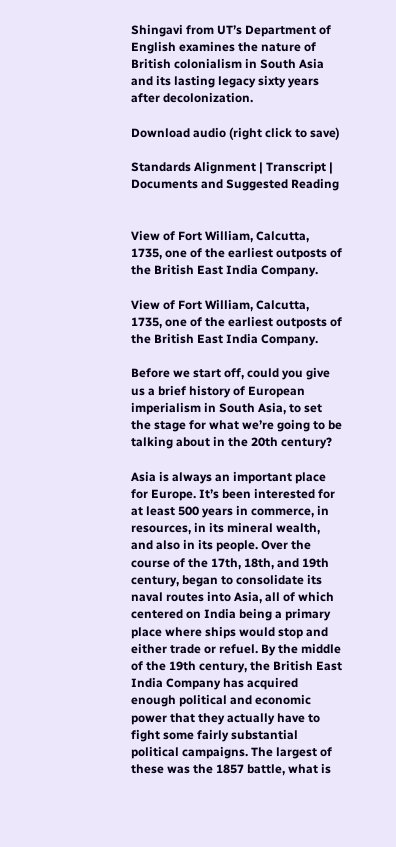Shingavi from UT’s Department of English examines the nature of British colonialism in South Asia and its lasting legacy sixty years after decolonization.

Download audio (right click to save)

Standards Alignment | Transcript | Documents and Suggested Reading


View of Fort William, Calcutta, 1735, one of the earliest outposts of the British East India Company.

View of Fort William, Calcutta, 1735, one of the earliest outposts of the British East India Company.

Before we start off, could you give us a brief history of European imperialism in South Asia, to set the stage for what we’re going to be talking about in the 20th century?

Asia is always an important place for Europe. It’s been interested for at least 500 years in commerce, in resources, in its mineral wealth, and also in its people. Over the course of the 17th, 18th, and 19th century, began to consolidate its naval routes into Asia, all of which centered on India being a primary place where ships would stop and either trade or refuel. By the middle of the 19th century, the British East India Company has acquired enough political and economic power that they actually have to fight some fairly substantial political campaigns. The largest of these was the 1857 battle, what is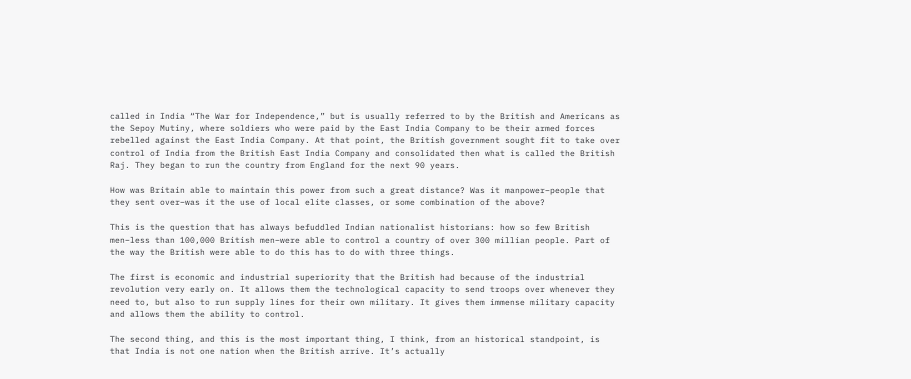called in India “The War for Independence,” but is usually referred to by the British and Americans as the Sepoy Mutiny, where soldiers who were paid by the East India Company to be their armed forces rebelled against the East India Company. At that point, the British government sought fit to take over control of India from the British East India Company and consolidated then what is called the British Raj. They began to run the country from England for the next 90 years.

How was Britain able to maintain this power from such a great distance? Was it manpower–people that they sent over–was it the use of local elite classes, or some combination of the above?

This is the question that has always befuddled Indian nationalist historians: how so few British men–less than 100,000 British men–were able to control a country of over 300 millian people. Part of the way the British were able to do this has to do with three things.

The first is economic and industrial superiority that the British had because of the industrial revolution very early on. It allows them the technological capacity to send troops over whenever they need to, but also to run supply lines for their own military. It gives them immense military capacity and allows them the ability to control.

The second thing, and this is the most important thing, I think, from an historical standpoint, is that India is not one nation when the British arrive. It’s actually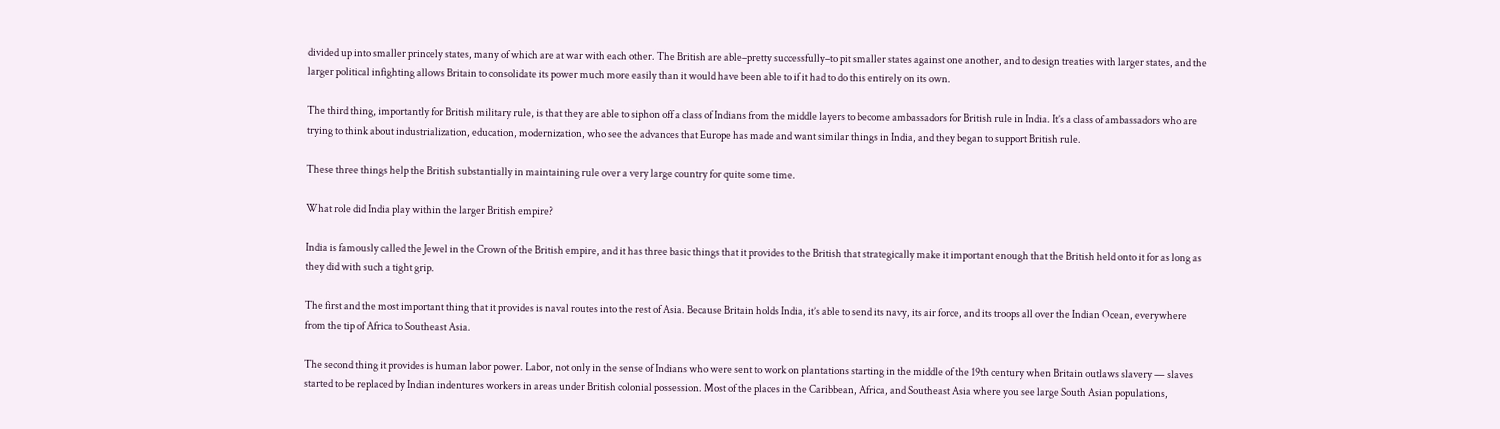divided up into smaller princely states, many of which are at war with each other. The British are able–pretty successfully–to pit smaller states against one another, and to design treaties with larger states, and the larger political infighting allows Britain to consolidate its power much more easily than it would have been able to if it had to do this entirely on its own.

The third thing, importantly for British military rule, is that they are able to siphon off a class of Indians from the middle layers to become ambassadors for British rule in India. It’s a class of ambassadors who are trying to think about industrialization, education, modernization, who see the advances that Europe has made and want similar things in India, and they began to support British rule.

These three things help the British substantially in maintaining rule over a very large country for quite some time.

What role did India play within the larger British empire?

India is famously called the Jewel in the Crown of the British empire, and it has three basic things that it provides to the British that strategically make it important enough that the British held onto it for as long as they did with such a tight grip.

The first and the most important thing that it provides is naval routes into the rest of Asia. Because Britain holds India, it’s able to send its navy, its air force, and its troops all over the Indian Ocean, everywhere from the tip of Africa to Southeast Asia.

The second thing it provides is human labor power. Labor, not only in the sense of Indians who were sent to work on plantations starting in the middle of the 19th century when Britain outlaws slavery — slaves started to be replaced by Indian indentures workers in areas under British colonial possession. Most of the places in the Caribbean, Africa, and Southeast Asia where you see large South Asian populations,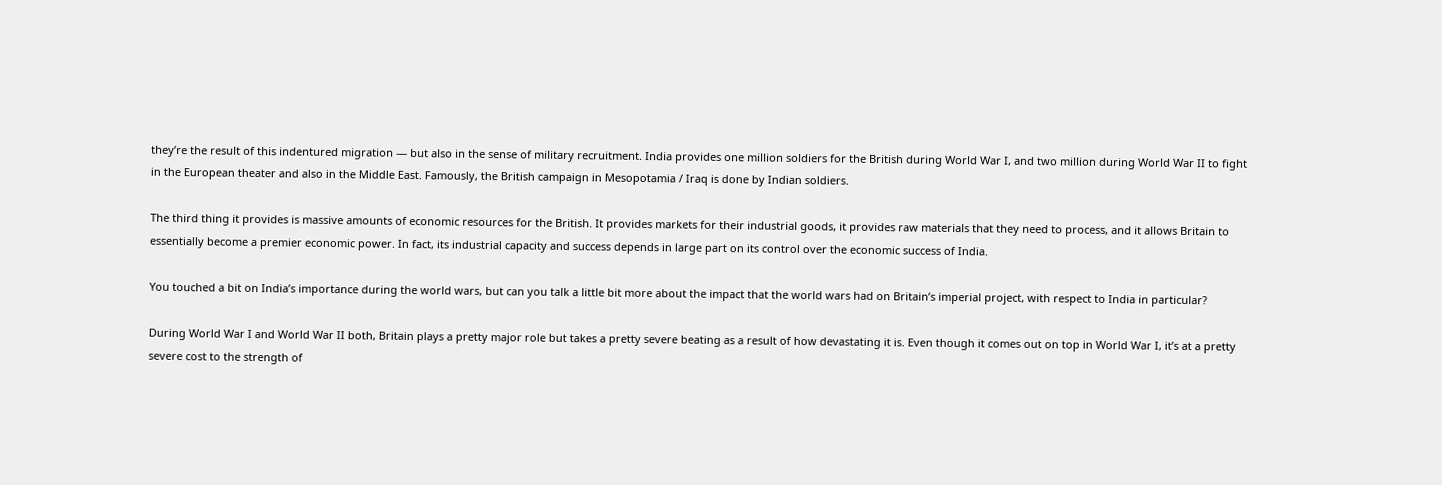they’re the result of this indentured migration — but also in the sense of military recruitment. India provides one million soldiers for the British during World War I, and two million during World War II to fight in the European theater and also in the Middle East. Famously, the British campaign in Mesopotamia / Iraq is done by Indian soldiers.

The third thing it provides is massive amounts of economic resources for the British. It provides markets for their industrial goods, it provides raw materials that they need to process, and it allows Britain to essentially become a premier economic power. In fact, its industrial capacity and success depends in large part on its control over the economic success of India.

You touched a bit on India’s importance during the world wars, but can you talk a little bit more about the impact that the world wars had on Britain’s imperial project, with respect to India in particular?

During World War I and World War II both, Britain plays a pretty major role but takes a pretty severe beating as a result of how devastating it is. Even though it comes out on top in World War I, it’s at a pretty severe cost to the strength of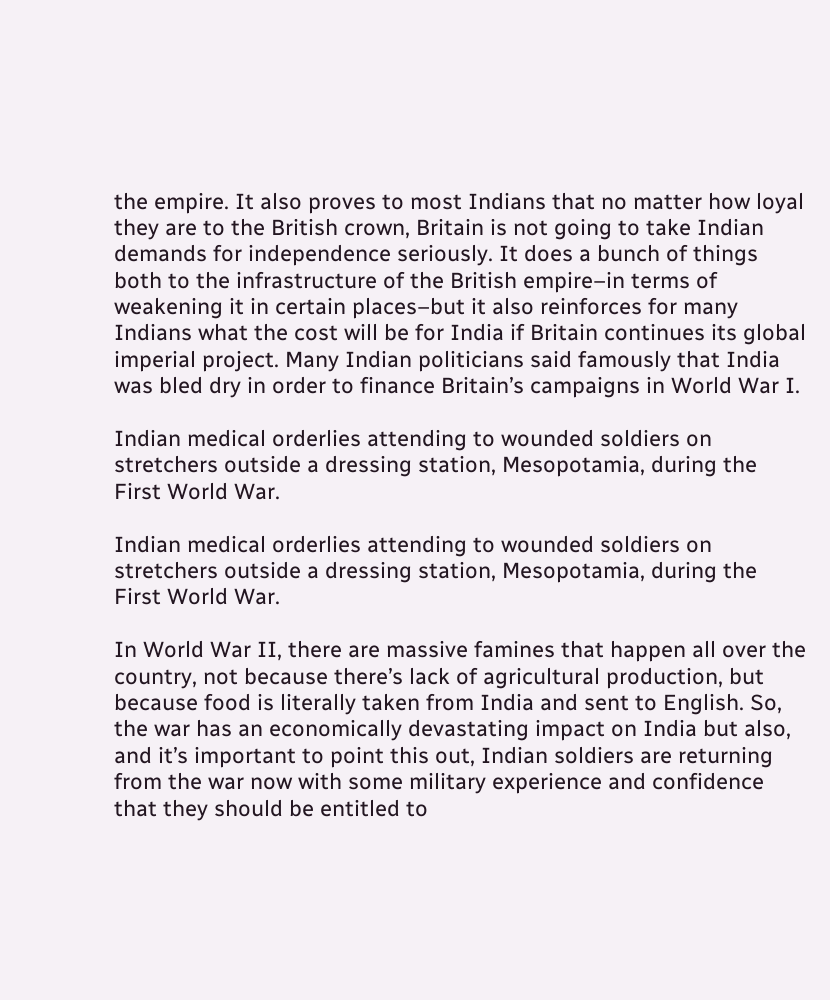the empire. It also proves to most Indians that no matter how loyal they are to the British crown, Britain is not going to take Indian demands for independence seriously. It does a bunch of things both to the infrastructure of the British empire–in terms of weakening it in certain places–but it also reinforces for many Indians what the cost will be for India if Britain continues its global imperial project. Many Indian politicians said famously that India was bled dry in order to finance Britain’s campaigns in World War I.

Indian medical orderlies attending to wounded soldiers on stretchers outside a dressing station, Mesopotamia, during the First World War.

Indian medical orderlies attending to wounded soldiers on stretchers outside a dressing station, Mesopotamia, during the First World War.

In World War II, there are massive famines that happen all over the country, not because there’s lack of agricultural production, but because food is literally taken from India and sent to English. So, the war has an economically devastating impact on India but also, and it’s important to point this out, Indian soldiers are returning from the war now with some military experience and confidence that they should be entitled to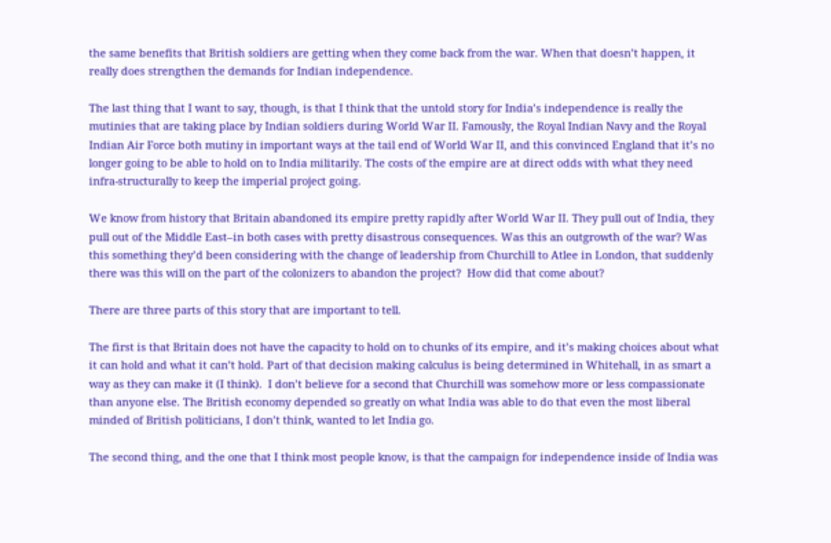the same benefits that British soldiers are getting when they come back from the war. When that doesn’t happen, it really does strengthen the demands for Indian independence.

The last thing that I want to say, though, is that I think that the untold story for India’s independence is really the mutinies that are taking place by Indian soldiers during World War II. Famously, the Royal Indian Navy and the Royal Indian Air Force both mutiny in important ways at the tail end of World War II, and this convinced England that it’s no longer going to be able to hold on to India militarily. The costs of the empire are at direct odds with what they need infra-structurally to keep the imperial project going.

We know from history that Britain abandoned its empire pretty rapidly after World War II. They pull out of India, they pull out of the Middle East–in both cases with pretty disastrous consequences. Was this an outgrowth of the war? Was this something they’d been considering with the change of leadership from Churchill to Atlee in London, that suddenly there was this will on the part of the colonizers to abandon the project?  How did that come about?

There are three parts of this story that are important to tell.

The first is that Britain does not have the capacity to hold on to chunks of its empire, and it’s making choices about what it can hold and what it can’t hold. Part of that decision making calculus is being determined in Whitehall, in as smart a way as they can make it (I think).  I don’t believe for a second that Churchill was somehow more or less compassionate than anyone else. The British economy depended so greatly on what India was able to do that even the most liberal minded of British politicians, I don’t think, wanted to let India go.

The second thing, and the one that I think most people know, is that the campaign for independence inside of India was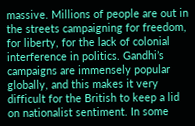massive. Millions of people are out in the streets campaigning for freedom, for liberty, for the lack of colonial interference in politics. Gandhi’s campaigns are immensely popular globally, and this makes it very difficult for the British to keep a lid on nationalist sentiment. In some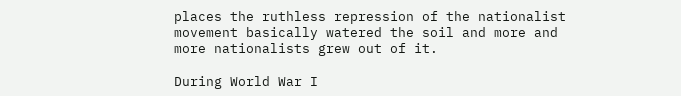places the ruthless repression of the nationalist movement basically watered the soil and more and more nationalists grew out of it.

During World War I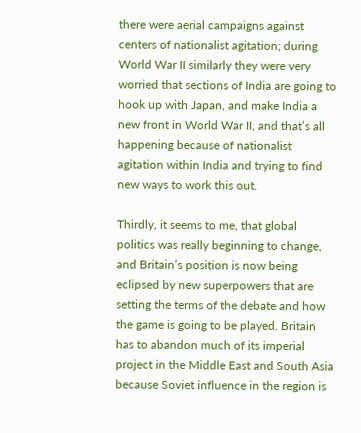there were aerial campaigns against centers of nationalist agitation; during World War II similarly they were very worried that sections of India are going to hook up with Japan, and make India a new front in World War II, and that’s all happening because of nationalist agitation within India and trying to find new ways to work this out.

Thirdly, it seems to me, that global politics was really beginning to change, and Britain’s position is now being eclipsed by new superpowers that are setting the terms of the debate and how the game is going to be played. Britain has to abandon much of its imperial project in the Middle East and South Asia because Soviet influence in the region is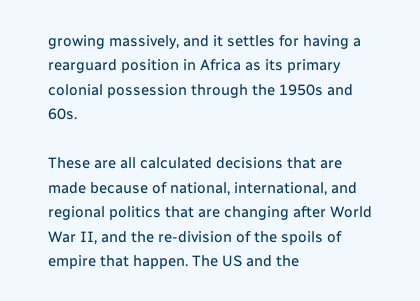growing massively, and it settles for having a rearguard position in Africa as its primary colonial possession through the 1950s and 60s.

These are all calculated decisions that are made because of national, international, and regional politics that are changing after World War II, and the re-division of the spoils of empire that happen. The US and the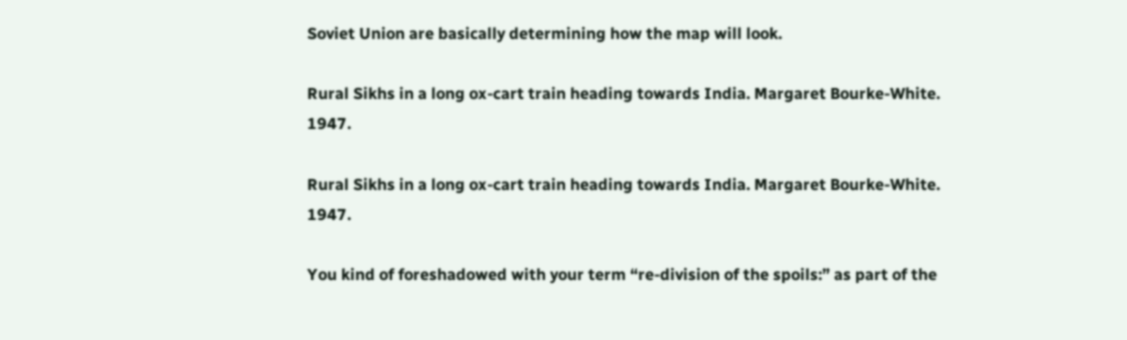Soviet Union are basically determining how the map will look.

Rural Sikhs in a long ox-cart train heading towards India. Margaret Bourke-White. 1947.

Rural Sikhs in a long ox-cart train heading towards India. Margaret Bourke-White. 1947.

You kind of foreshadowed with your term “re-division of the spoils:” as part of the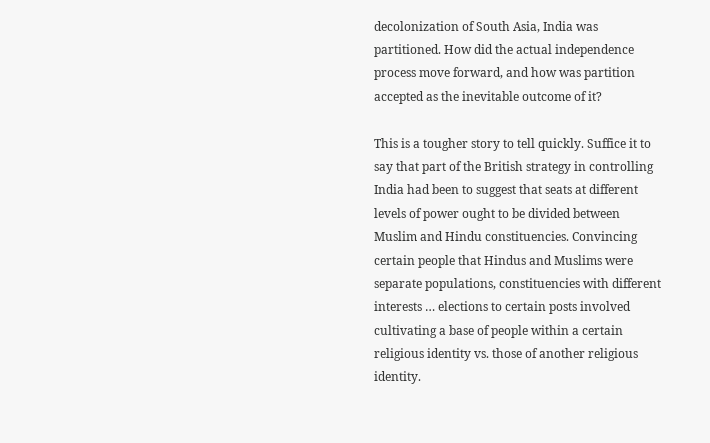decolonization of South Asia, India was partitioned. How did the actual independence process move forward, and how was partition accepted as the inevitable outcome of it?

This is a tougher story to tell quickly. Suffice it to say that part of the British strategy in controlling India had been to suggest that seats at different levels of power ought to be divided between Muslim and Hindu constituencies. Convincing certain people that Hindus and Muslims were separate populations, constituencies with different interests … elections to certain posts involved cultivating a base of people within a certain religious identity vs. those of another religious identity.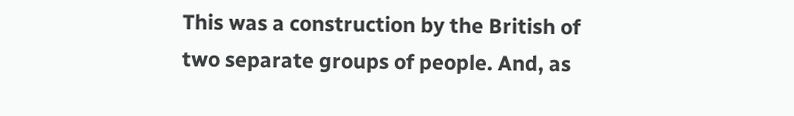This was a construction by the British of two separate groups of people. And, as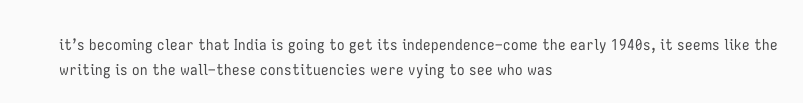it’s becoming clear that India is going to get its independence–come the early 1940s, it seems like the writing is on the wall–these constituencies were vying to see who was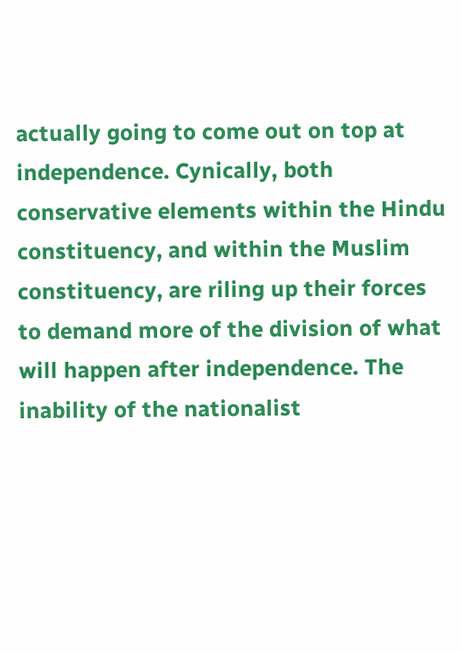actually going to come out on top at independence. Cynically, both conservative elements within the Hindu constituency, and within the Muslim constituency, are riling up their forces to demand more of the division of what will happen after independence. The inability of the nationalist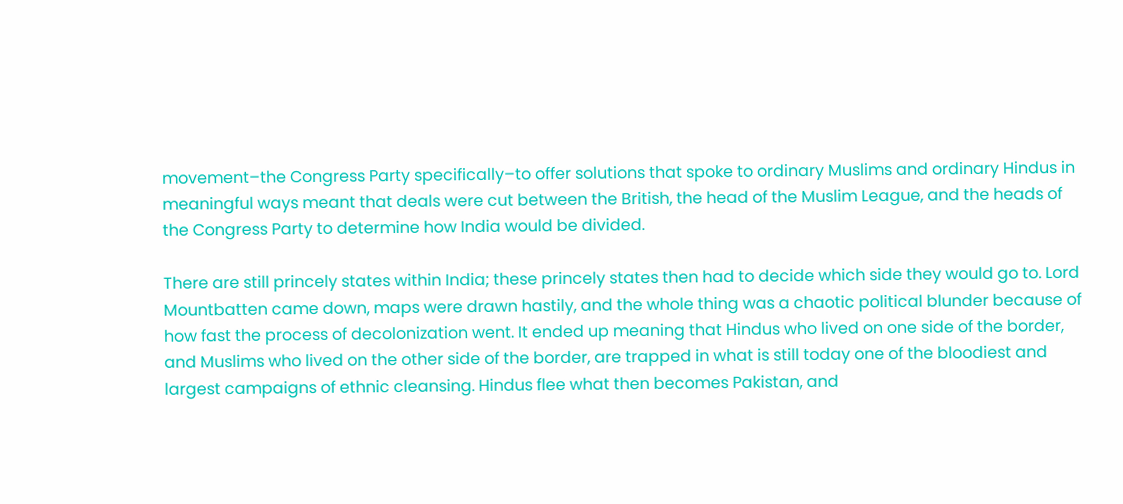movement–the Congress Party specifically–to offer solutions that spoke to ordinary Muslims and ordinary Hindus in meaningful ways meant that deals were cut between the British, the head of the Muslim League, and the heads of the Congress Party to determine how India would be divided.

There are still princely states within India; these princely states then had to decide which side they would go to. Lord Mountbatten came down, maps were drawn hastily, and the whole thing was a chaotic political blunder because of how fast the process of decolonization went. It ended up meaning that Hindus who lived on one side of the border, and Muslims who lived on the other side of the border, are trapped in what is still today one of the bloodiest and largest campaigns of ethnic cleansing. Hindus flee what then becomes Pakistan, and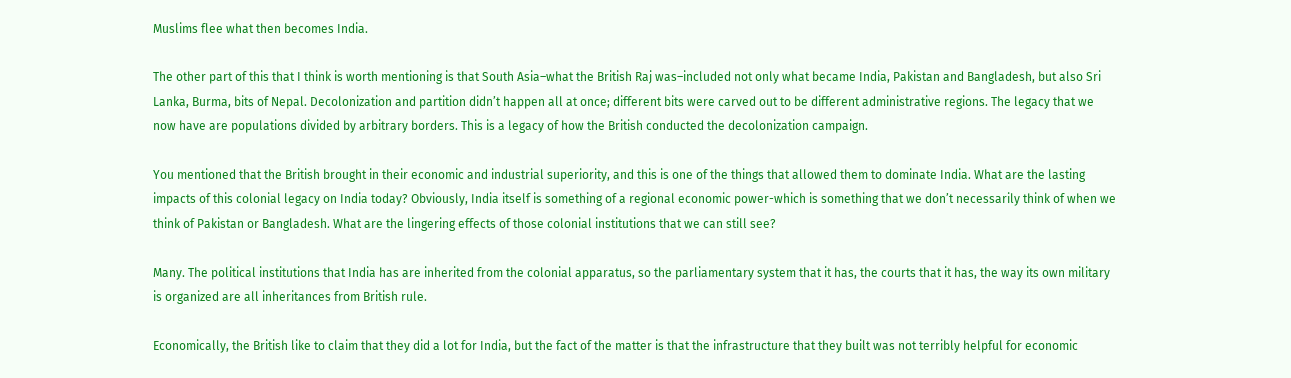Muslims flee what then becomes India.

The other part of this that I think is worth mentioning is that South Asia–what the British Raj was–included not only what became India, Pakistan and Bangladesh, but also Sri Lanka, Burma, bits of Nepal. Decolonization and partition didn’t happen all at once; different bits were carved out to be different administrative regions. The legacy that we now have are populations divided by arbitrary borders. This is a legacy of how the British conducted the decolonization campaign.

You mentioned that the British brought in their economic and industrial superiority, and this is one of the things that allowed them to dominate India. What are the lasting impacts of this colonial legacy on India today? Obviously, India itself is something of a regional economic power-which is something that we don’t necessarily think of when we think of Pakistan or Bangladesh. What are the lingering effects of those colonial institutions that we can still see?

Many. The political institutions that India has are inherited from the colonial apparatus, so the parliamentary system that it has, the courts that it has, the way its own military is organized are all inheritances from British rule.

Economically, the British like to claim that they did a lot for India, but the fact of the matter is that the infrastructure that they built was not terribly helpful for economic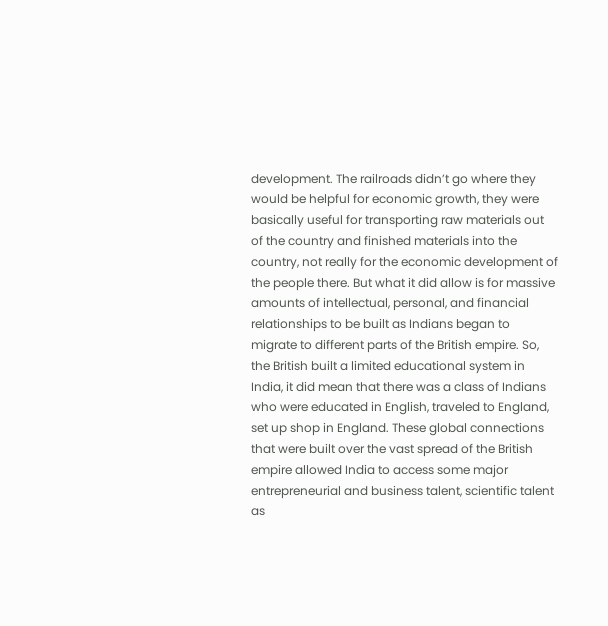development. The railroads didn’t go where they would be helpful for economic growth, they were basically useful for transporting raw materials out of the country and finished materials into the country, not really for the economic development of the people there. But what it did allow is for massive amounts of intellectual, personal, and financial relationships to be built as Indians began to migrate to different parts of the British empire. So, the British built a limited educational system in India, it did mean that there was a class of Indians who were educated in English, traveled to England, set up shop in England. These global connections that were built over the vast spread of the British empire allowed India to access some major entrepreneurial and business talent, scientific talent as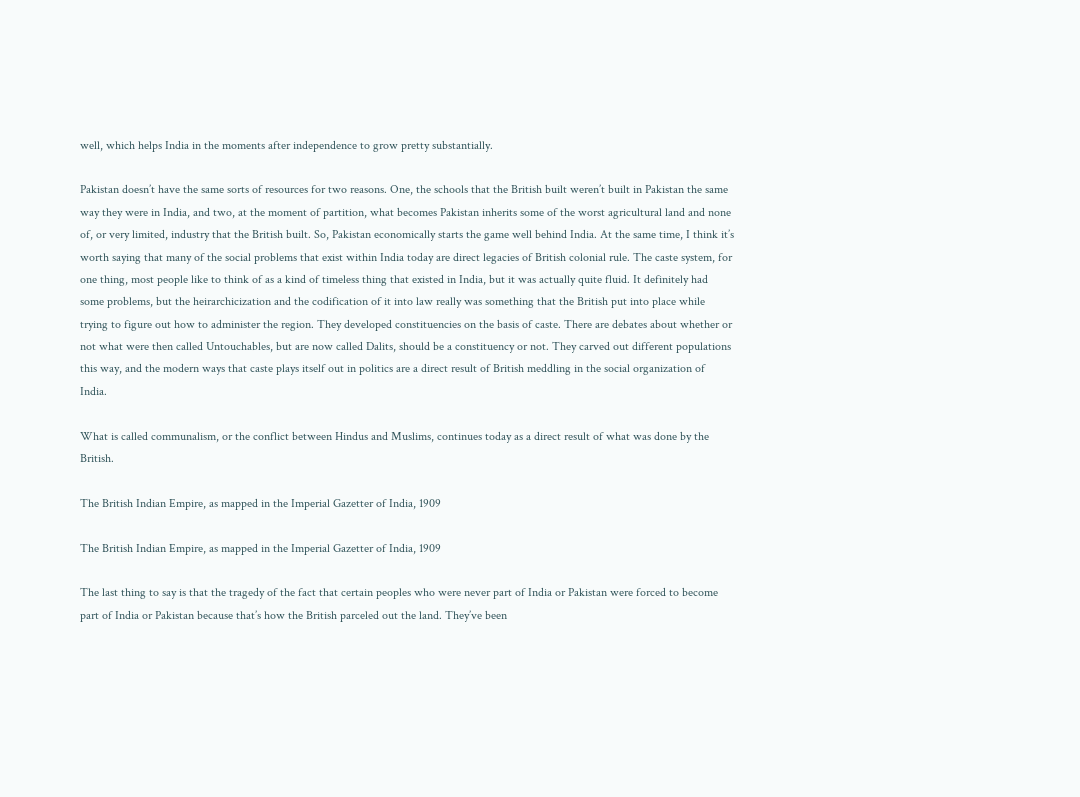well, which helps India in the moments after independence to grow pretty substantially.

Pakistan doesn’t have the same sorts of resources for two reasons. One, the schools that the British built weren’t built in Pakistan the same way they were in India, and two, at the moment of partition, what becomes Pakistan inherits some of the worst agricultural land and none of, or very limited, industry that the British built. So, Pakistan economically starts the game well behind India. At the same time, I think it’s worth saying that many of the social problems that exist within India today are direct legacies of British colonial rule. The caste system, for one thing, most people like to think of as a kind of timeless thing that existed in India, but it was actually quite fluid. It definitely had some problems, but the heirarchicization and the codification of it into law really was something that the British put into place while trying to figure out how to administer the region. They developed constituencies on the basis of caste. There are debates about whether or not what were then called Untouchables, but are now called Dalits, should be a constituency or not. They carved out different populations this way, and the modern ways that caste plays itself out in politics are a direct result of British meddling in the social organization of India.

What is called communalism, or the conflict between Hindus and Muslims, continues today as a direct result of what was done by the British.

The British Indian Empire, as mapped in the Imperial Gazetter of India, 1909

The British Indian Empire, as mapped in the Imperial Gazetter of India, 1909

The last thing to say is that the tragedy of the fact that certain peoples who were never part of India or Pakistan were forced to become part of India or Pakistan because that’s how the British parceled out the land. They’ve been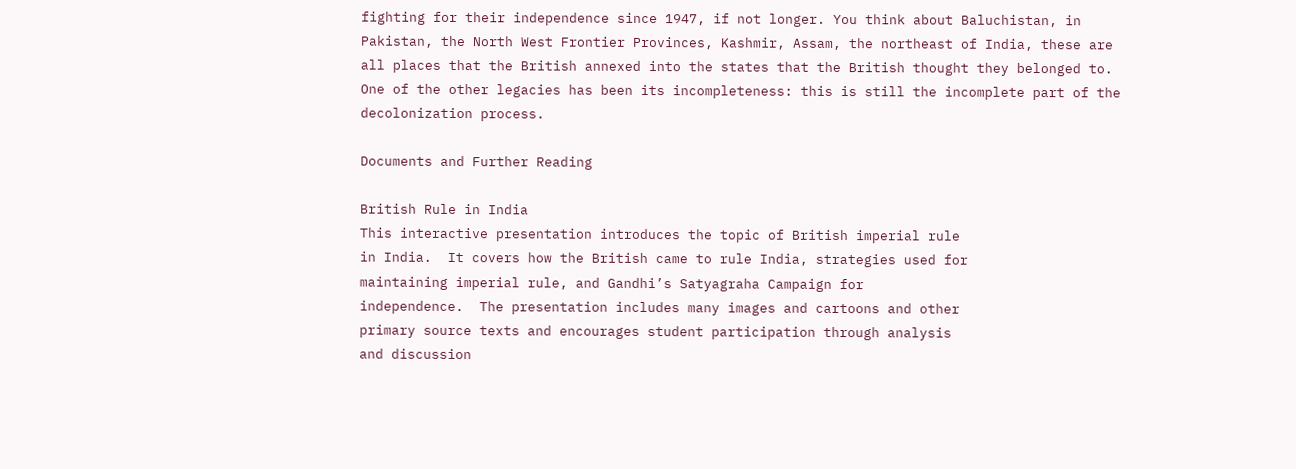fighting for their independence since 1947, if not longer. You think about Baluchistan, in Pakistan, the North West Frontier Provinces, Kashmir, Assam, the northeast of India, these are all places that the British annexed into the states that the British thought they belonged to. One of the other legacies has been its incompleteness: this is still the incomplete part of the decolonization process.

Documents and Further Reading

British Rule in India
This interactive presentation introduces the topic of British imperial rule
in India.  It covers how the British came to rule India, strategies used for
maintaining imperial rule, and Gandhi’s Satyagraha Campaign for
independence.  The presentation includes many images and cartoons and other
primary source texts and encourages student participation through analysis
and discussion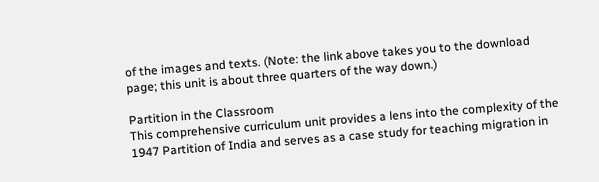of the images and texts. (Note: the link above takes you to the download page; this unit is about three quarters of the way down.)

Partition in the Classroom
This comprehensive curriculum unit provides a lens into the complexity of the 1947 Partition of India and serves as a case study for teaching migration in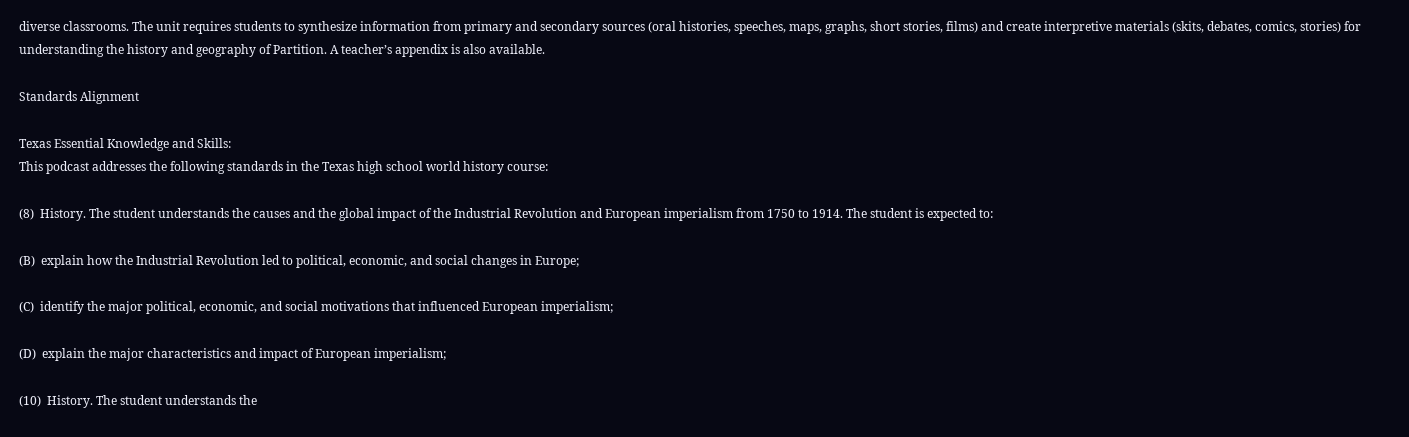diverse classrooms. The unit requires students to synthesize information from primary and secondary sources (oral histories, speeches, maps, graphs, short stories, films) and create interpretive materials (skits, debates, comics, stories) for understanding the history and geography of Partition. A teacher’s appendix is also available.

Standards Alignment

Texas Essential Knowledge and Skills:
This podcast addresses the following standards in the Texas high school world history course:

(8)  History. The student understands the causes and the global impact of the Industrial Revolution and European imperialism from 1750 to 1914. The student is expected to:

(B)  explain how the Industrial Revolution led to political, economic, and social changes in Europe;

(C)  identify the major political, economic, and social motivations that influenced European imperialism;

(D)  explain the major characteristics and impact of European imperialism;

(10)  History. The student understands the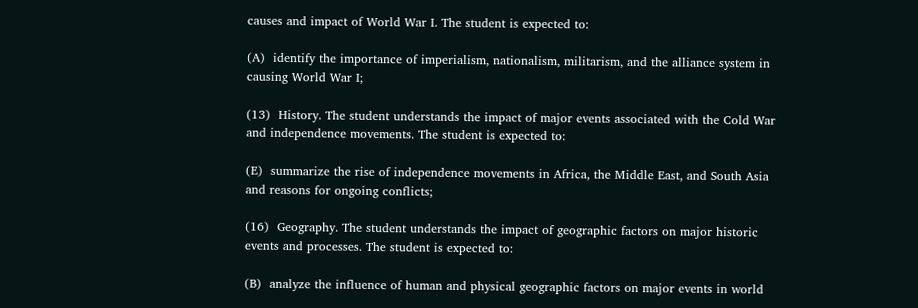causes and impact of World War I. The student is expected to:

(A)  identify the importance of imperialism, nationalism, militarism, and the alliance system in causing World War I;

(13)  History. The student understands the impact of major events associated with the Cold War and independence movements. The student is expected to:

(E)  summarize the rise of independence movements in Africa, the Middle East, and South Asia and reasons for ongoing conflicts;

(16)  Geography. The student understands the impact of geographic factors on major historic events and processes. The student is expected to:

(B)  analyze the influence of human and physical geographic factors on major events in world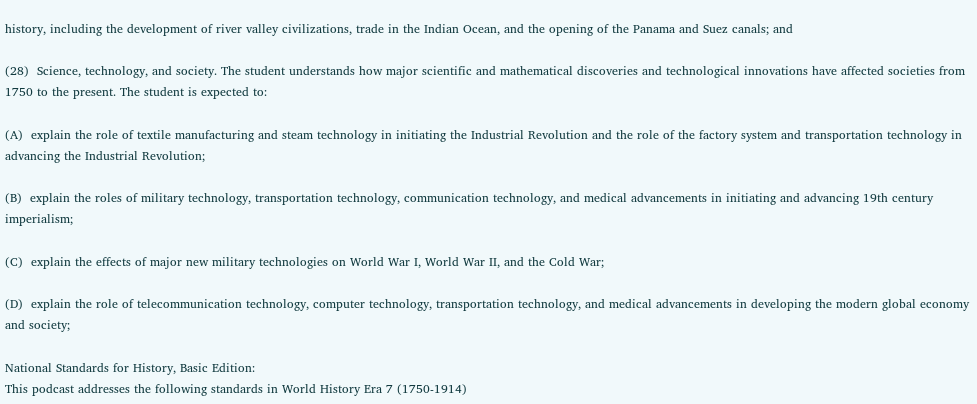history, including the development of river valley civilizations, trade in the Indian Ocean, and the opening of the Panama and Suez canals; and

(28)  Science, technology, and society. The student understands how major scientific and mathematical discoveries and technological innovations have affected societies from 1750 to the present. The student is expected to:

(A)  explain the role of textile manufacturing and steam technology in initiating the Industrial Revolution and the role of the factory system and transportation technology in advancing the Industrial Revolution;

(B)  explain the roles of military technology, transportation technology, communication technology, and medical advancements in initiating and advancing 19th century imperialism;

(C)  explain the effects of major new military technologies on World War I, World War II, and the Cold War;

(D)  explain the role of telecommunication technology, computer technology, transportation technology, and medical advancements in developing the modern global economy and society;

National Standards for History, Basic Edition:
This podcast addresses the following standards in World History Era 7 (1750-1914)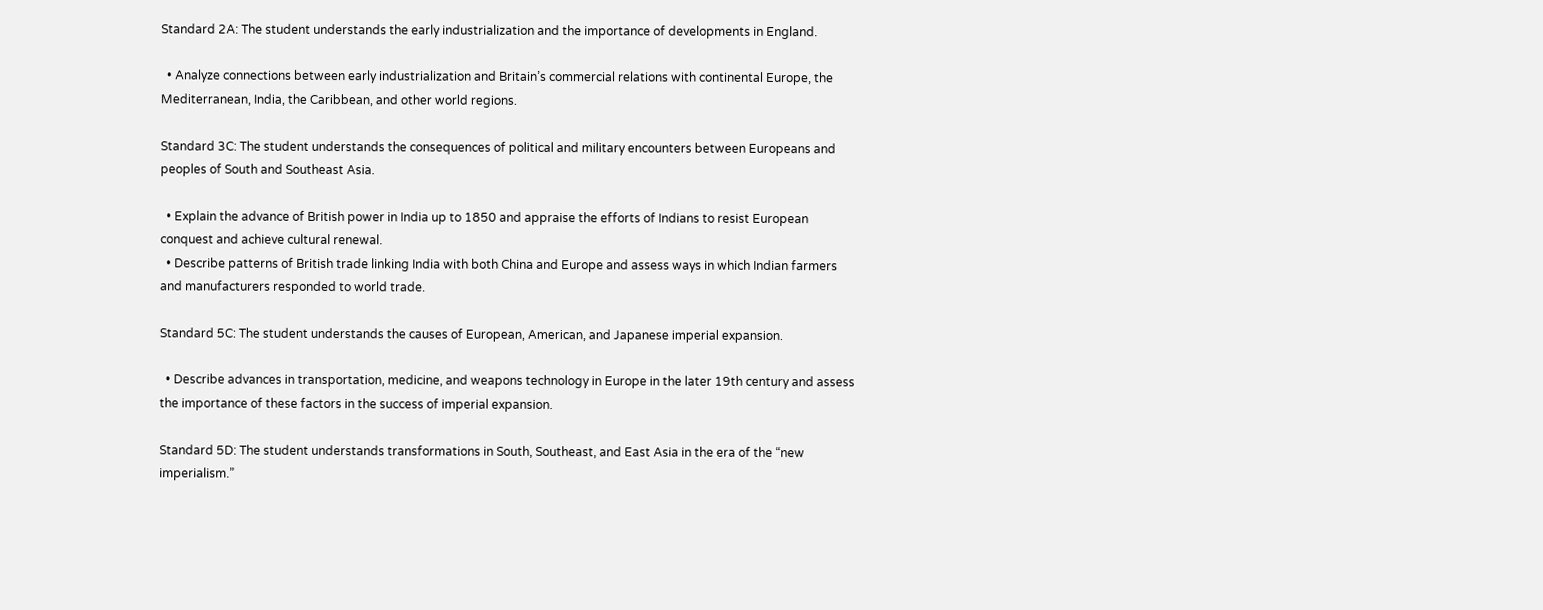Standard 2A: The student understands the early industrialization and the importance of developments in England.

  • Analyze connections between early industrialization and Britain’s commercial relations with continental Europe, the Mediterranean, India, the Caribbean, and other world regions.

Standard 3C: The student understands the consequences of political and military encounters between Europeans and peoples of South and Southeast Asia.

  • Explain the advance of British power in India up to 1850 and appraise the efforts of Indians to resist European conquest and achieve cultural renewal.
  • Describe patterns of British trade linking India with both China and Europe and assess ways in which Indian farmers and manufacturers responded to world trade.

Standard 5C: The student understands the causes of European, American, and Japanese imperial expansion.

  • Describe advances in transportation, medicine, and weapons technology in Europe in the later 19th century and assess the importance of these factors in the success of imperial expansion.

Standard 5D: The student understands transformations in South, Southeast, and East Asia in the era of the “new imperialism.”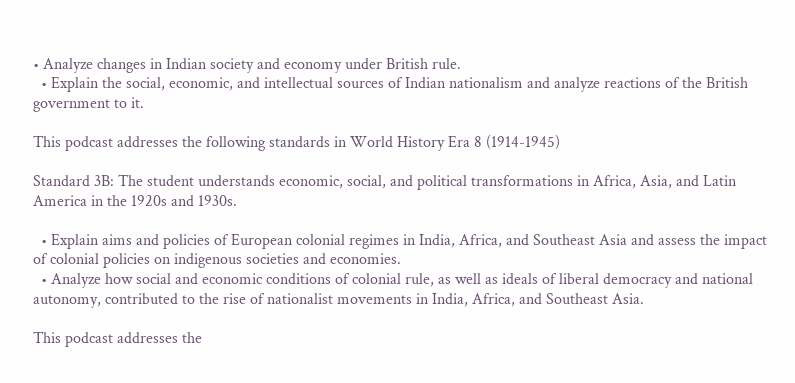• Analyze changes in Indian society and economy under British rule.
  • Explain the social, economic, and intellectual sources of Indian nationalism and analyze reactions of the British government to it.

This podcast addresses the following standards in World History Era 8 (1914-1945)

Standard 3B: The student understands economic, social, and political transformations in Africa, Asia, and Latin America in the 1920s and 1930s.

  • Explain aims and policies of European colonial regimes in India, Africa, and Southeast Asia and assess the impact of colonial policies on indigenous societies and economies.
  • Analyze how social and economic conditions of colonial rule, as well as ideals of liberal democracy and national autonomy, contributed to the rise of nationalist movements in India, Africa, and Southeast Asia.

This podcast addresses the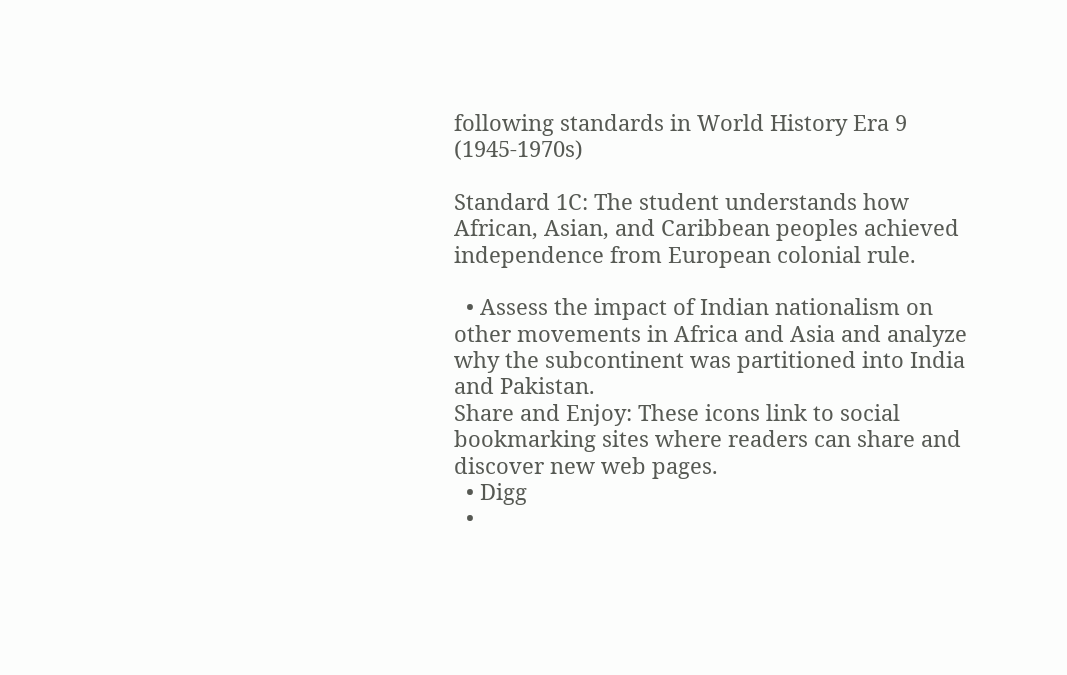following standards in World History Era 9 (1945-1970s)

Standard 1C: The student understands how African, Asian, and Caribbean peoples achieved independence from European colonial rule.

  • Assess the impact of Indian nationalism on other movements in Africa and Asia and analyze why the subcontinent was partitioned into India and Pakistan.
Share and Enjoy: These icons link to social bookmarking sites where readers can share and discover new web pages.
  • Digg
  •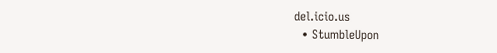del.icio.us
  • StumbleUpon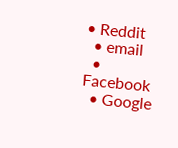• Reddit
  • email
  • Facebook
  • Google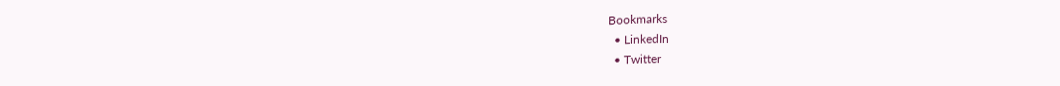Bookmarks
  • LinkedIn
  • Twitter